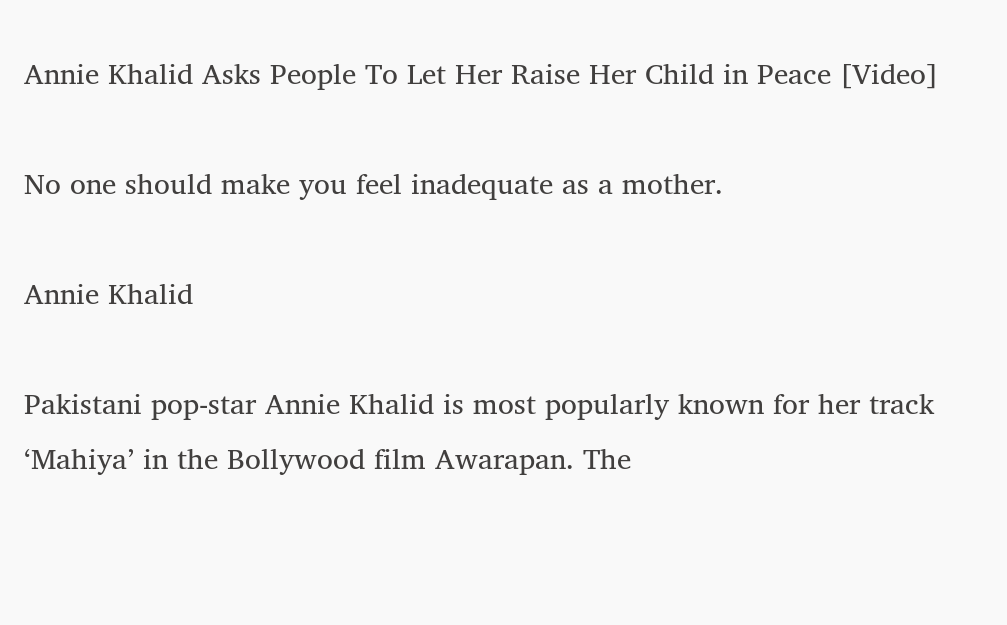Annie Khalid Asks People To Let Her Raise Her Child in Peace [Video]

No one should make you feel inadequate as a mother.

Annie Khalid

Pakistani pop-star Annie Khalid is most popularly known for her track ‘Mahiya’ in the Bollywood film Awarapan. The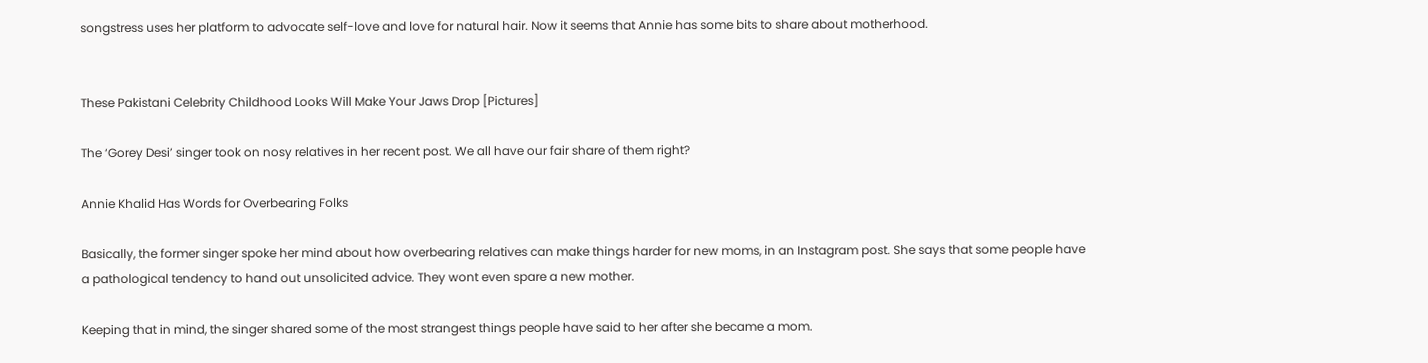songstress uses her platform to advocate self-love and love for natural hair. Now it seems that Annie has some bits to share about motherhood.


These Pakistani Celebrity Childhood Looks Will Make Your Jaws Drop [Pictures]

The ‘Gorey Desi’ singer took on nosy relatives in her recent post. We all have our fair share of them right?

Annie Khalid Has Words for Overbearing Folks

Basically, the former singer spoke her mind about how overbearing relatives can make things harder for new moms, in an Instagram post. She says that some people have a pathological tendency to hand out unsolicited advice. They wont even spare a new mother.

Keeping that in mind, the singer shared some of the most strangest things people have said to her after she became a mom.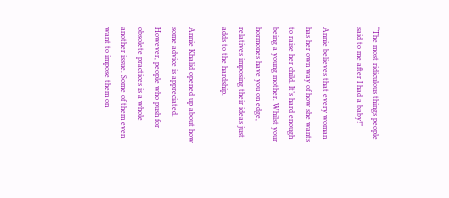“The most ridiculous things people said to me after I had a baby!”

Annie believes that every woman has her own way of how she wants to raise her child. It’s hard enough being a young mother. Whilst your hormones have you on edge, relatives imposing their ideas just adds to the hardship.

Annie Khalid opened up about how some advice is appreciated. However, people who push for obsolete practices is a whole another issue. Some of them even want to impose them on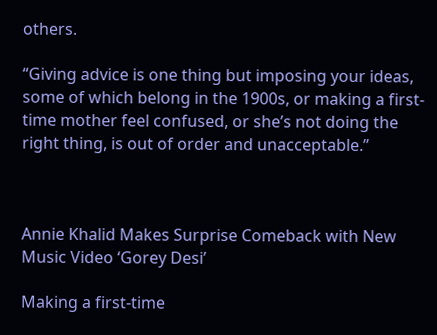others.

“Giving advice is one thing but imposing your ideas, some of which belong in the 1900s, or making a first-time mother feel confused, or she’s not doing the right thing, is out of order and unacceptable.”



Annie Khalid Makes Surprise Comeback with New Music Video ‘Gorey Desi’

Making a first-time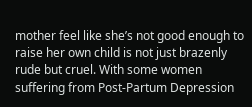mother feel like she’s not good enough to raise her own child is not just brazenly rude but cruel. With some women suffering from Post-Partum Depression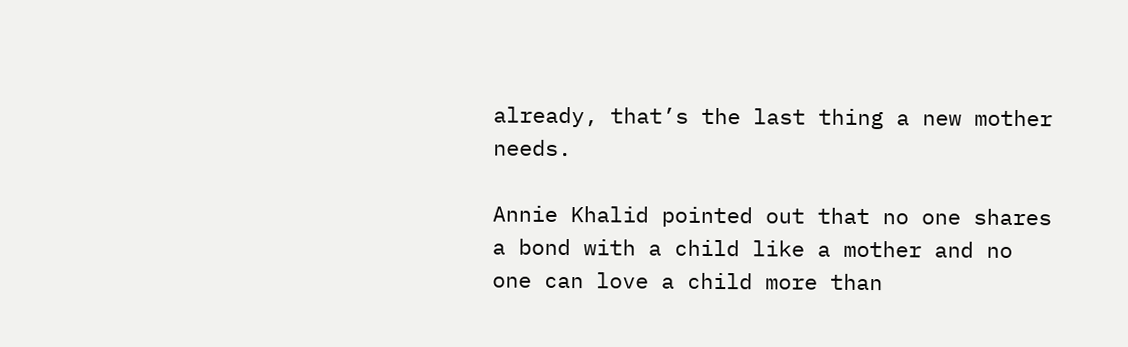already, that’s the last thing a new mother needs.

Annie Khalid pointed out that no one shares a bond with a child like a mother and no one can love a child more than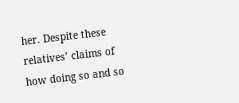her. Despite these relatives’ claims of how doing so and so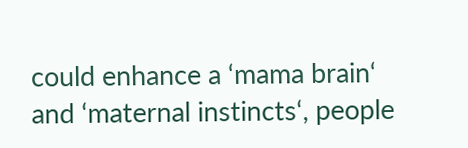could enhance a ‘mama brain‘ and ‘maternal instincts‘, people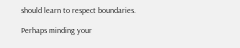should learn to respect boundaries.

Perhaps minding your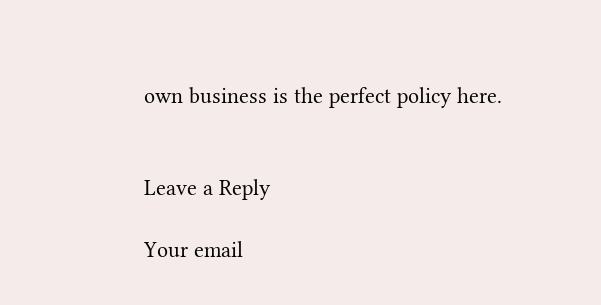own business is the perfect policy here.


Leave a Reply

Your email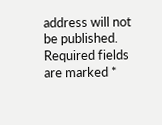address will not be published. Required fields are marked *